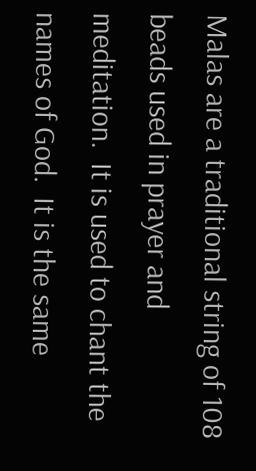Malas are a traditional string of 108 beads used in prayer and meditation.  It is used to chant the names of God.  It is the same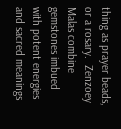thing as prayer beads, or a rosary.  Zenzoey Malas combine gemstones imbued with potent energies and sacred meanings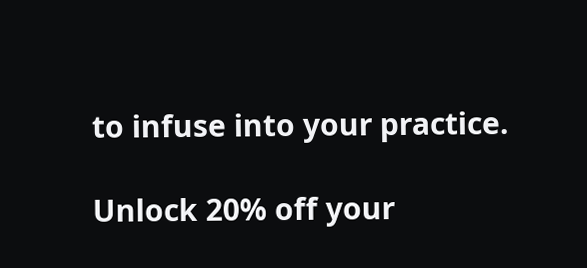to infuse into your practice.

Unlock 20% off your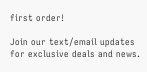first order!

Join our text/email updates for exclusive deals and news.